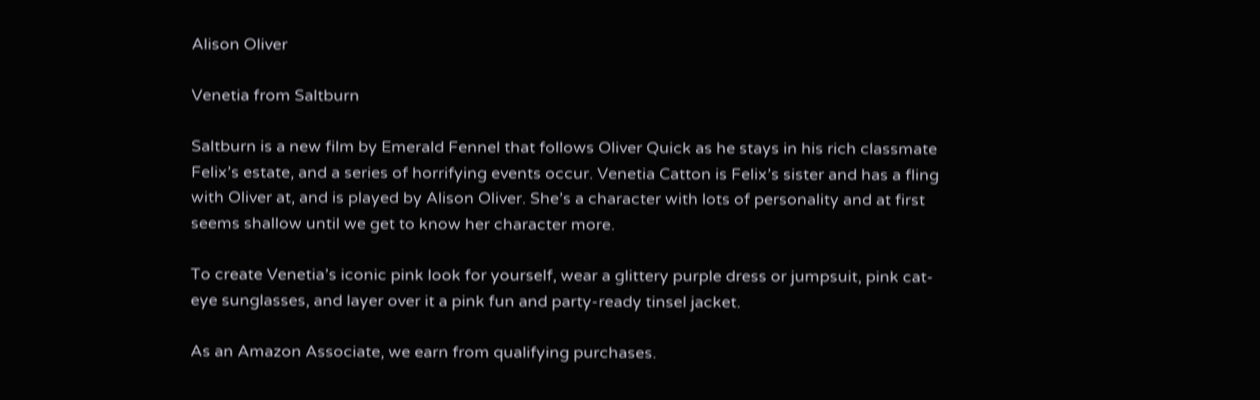Alison Oliver

Venetia from Saltburn

Saltburn is a new film by Emerald Fennel that follows Oliver Quick as he stays in his rich classmate Felix’s estate, and a series of horrifying events occur. Venetia Catton is Felix’s sister and has a fling with Oliver at, and is played by Alison Oliver. She’s a character with lots of personality and at first seems shallow until we get to know her character more.

To create Venetia’s iconic pink look for yourself, wear a glittery purple dress or jumpsuit, pink cat-eye sunglasses, and layer over it a pink fun and party-ready tinsel jacket.

As an Amazon Associate, we earn from qualifying purchases.